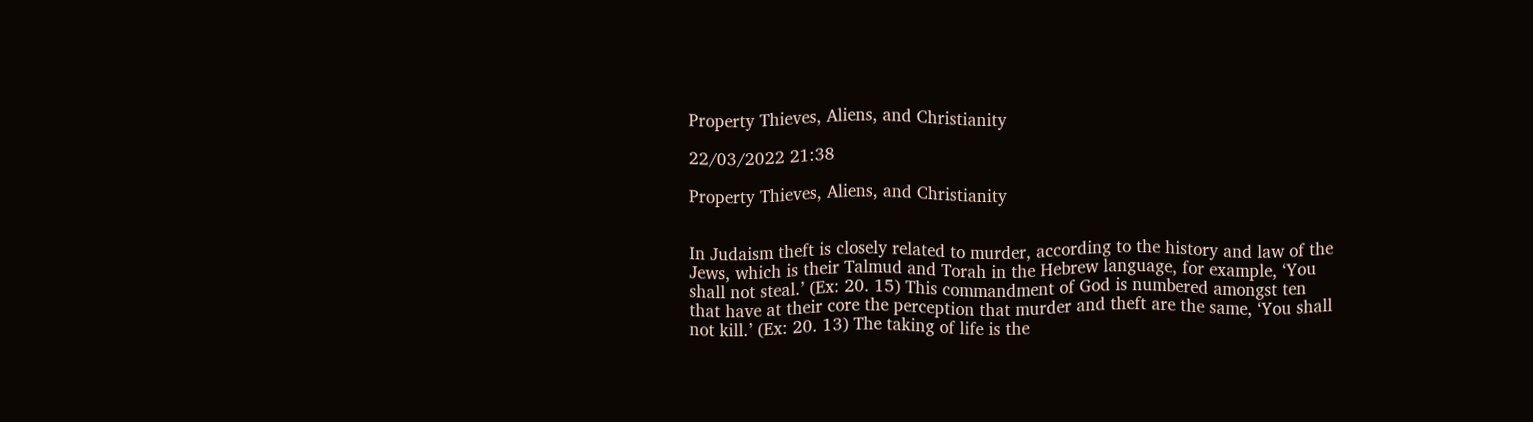Property Thieves, Aliens, and Christianity

22/03/2022 21:38

Property Thieves, Aliens, and Christianity


In Judaism theft is closely related to murder, according to the history and law of the Jews, which is their Talmud and Torah in the Hebrew language, for example, ‘You shall not steal.’ (Ex: 20. 15) This commandment of God is numbered amongst ten that have at their core the perception that murder and theft are the same, ‘You shall not kill.’ (Ex: 20. 13) The taking of life is the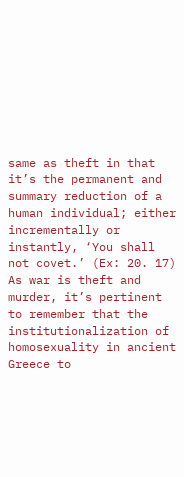same as theft in that it’s the permanent and summary reduction of a human individual; either incrementally or instantly, ‘You shall not covet.’ (Ex: 20. 17) As war is theft and murder, it’s pertinent to remember that the institutionalization of homosexuality in ancient Greece to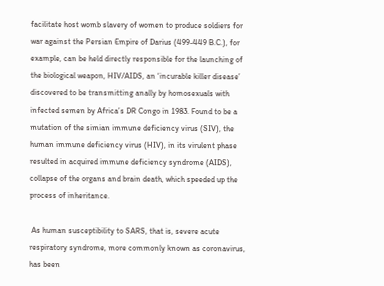facilitate host womb slavery of women to produce soldiers for war against the Persian Empire of Darius (499-449 B.C.), for example, can be held directly responsible for the launching of the biological weapon, HIV/AIDS, an ‘incurable killer disease’ discovered to be transmitting anally by homosexuals with infected semen by Africa’s DR Congo in 1983. Found to be a mutation of the simian immune deficiency virus (SIV), the human immune deficiency virus (HIV), in its virulent phase resulted in acquired immune deficiency syndrome (AIDS), collapse of the organs and brain death, which speeded up the process of inheritance.

 As human susceptibility to SARS, that is, severe acute respiratory syndrome, more commonly known as coronavirus, has been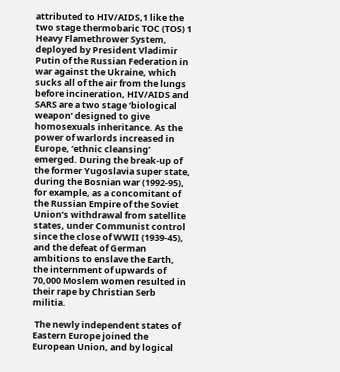attributed to HIV/AIDS,1 like the two stage thermobaric TOC (TOS) 1 Heavy Flamethrower System, deployed by President Vladimir Putin of the Russian Federation in war against the Ukraine, which sucks all of the air from the lungs before incineration, HIV/AIDS and SARS are a two stage ‘biological weapon’ designed to give homosexuals inheritance. As the power of warlords increased in Europe, ‘ethnic cleansing’ emerged. During the break-up of the former Yugoslavia super state, during the Bosnian war (1992-95), for example, as a concomitant of the Russian Empire of the Soviet Union’s withdrawal from satellite states, under Communist control since the close of WWII (1939-45), and the defeat of German ambitions to enslave the Earth, the internment of upwards of 70,000 Moslem women resulted in their rape by Christian Serb militia.

 The newly independent states of Eastern Europe joined the European Union, and by logical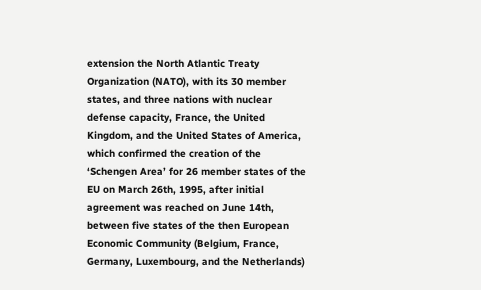extension the North Atlantic Treaty Organization (NATO), with its 30 member states, and three nations with nuclear defense capacity, France, the United Kingdom, and the United States of America, which confirmed the creation of the ‘Schengen Area’ for 26 member states of the EU on March 26th, 1995, after initial agreement was reached on June 14th, between five states of the then European Economic Community (Belgium, France, Germany, Luxembourg, and the Netherlands)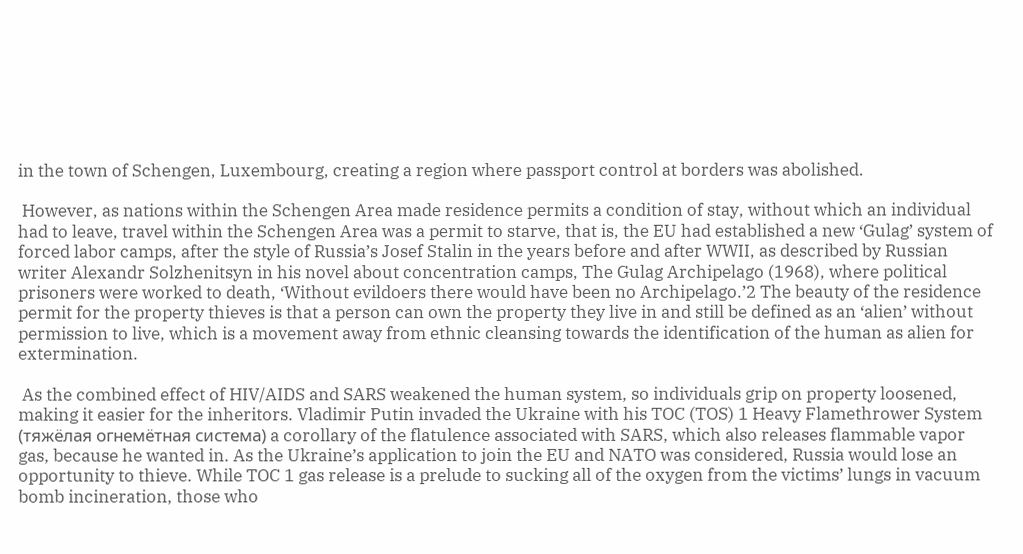in the town of Schengen, Luxembourg, creating a region where passport control at borders was abolished.

 However, as nations within the Schengen Area made residence permits a condition of stay, without which an individual had to leave, travel within the Schengen Area was a permit to starve, that is, the EU had established a new ‘Gulag’ system of forced labor camps, after the style of Russia’s Josef Stalin in the years before and after WWII, as described by Russian writer Alexandr Solzhenitsyn in his novel about concentration camps, The Gulag Archipelago (1968), where political prisoners were worked to death, ‘Without evildoers there would have been no Archipelago.’2 The beauty of the residence permit for the property thieves is that a person can own the property they live in and still be defined as an ‘alien’ without permission to live, which is a movement away from ethnic cleansing towards the identification of the human as alien for extermination.

 As the combined effect of HIV/AIDS and SARS weakened the human system, so individuals grip on property loosened, making it easier for the inheritors. Vladimir Putin invaded the Ukraine with his TOC (TOS) 1 Heavy Flamethrower System (тяжёлая огнемётная система) a corollary of the flatulence associated with SARS, which also releases flammable vapor gas, because he wanted in. As the Ukraine’s application to join the EU and NATO was considered, Russia would lose an opportunity to thieve. While TOC 1 gas release is a prelude to sucking all of the oxygen from the victims’ lungs in vacuum bomb incineration, those who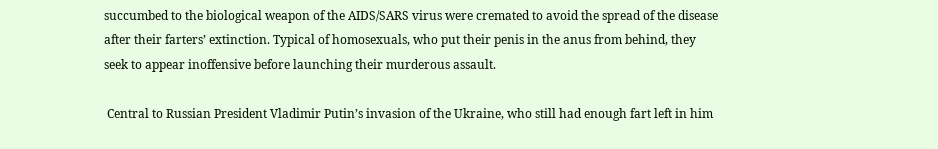succumbed to the biological weapon of the AIDS/SARS virus were cremated to avoid the spread of the disease after their farters’ extinction. Typical of homosexuals, who put their penis in the anus from behind, they seek to appear inoffensive before launching their murderous assault.

 Central to Russian President Vladimir Putin’s invasion of the Ukraine, who still had enough fart left in him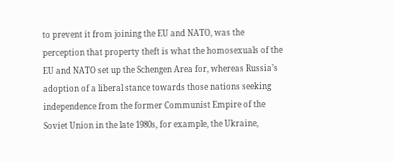to prevent it from joining the EU and NATO, was the perception that property theft is what the homosexuals of the EU and NATO set up the Schengen Area for, whereas Russia’s adoption of a liberal stance towards those nations seeking independence from the former Communist Empire of the Soviet Union in the late 1980s, for example, the Ukraine,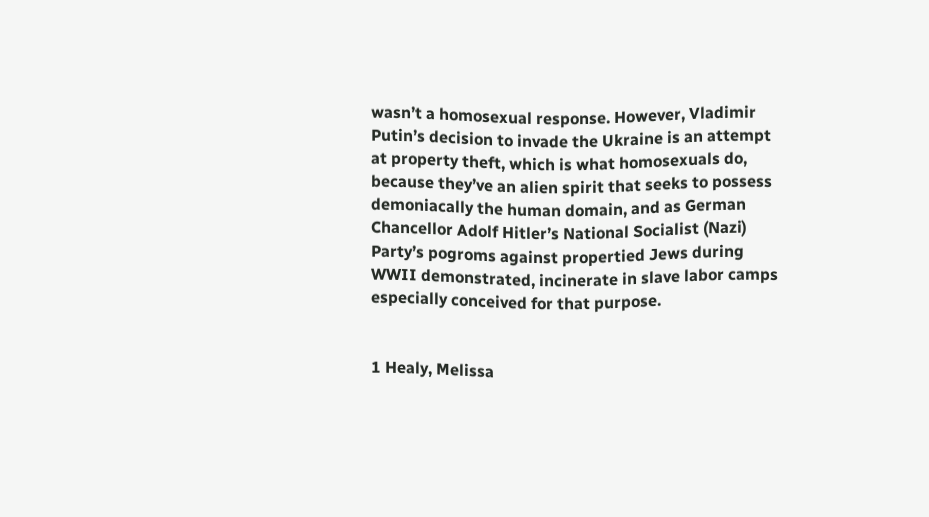wasn’t a homosexual response. However, Vladimir Putin’s decision to invade the Ukraine is an attempt at property theft, which is what homosexuals do, because they’ve an alien spirit that seeks to possess demoniacally the human domain, and as German Chancellor Adolf Hitler’s National Socialist (Nazi) Party’s pogroms against propertied Jews during WWII demonstrated, incinerate in slave labor camps especially conceived for that purpose.


1 Healy, Melissa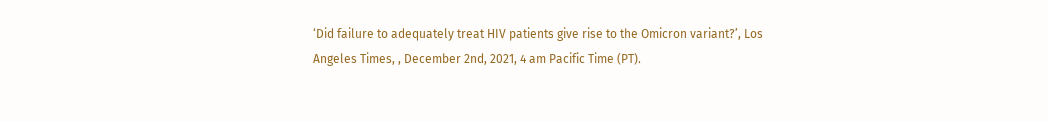‘Did failure to adequately treat HIV patients give rise to the Omicron variant?’, Los Angeles Times, , December 2nd, 2021, 4 am Pacific Time (PT).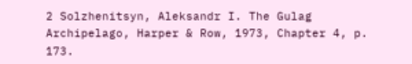2 Solzhenitsyn, Aleksandr I. The Gulag Archipelago, Harper & Row, 1973, Chapter 4, p. 173.